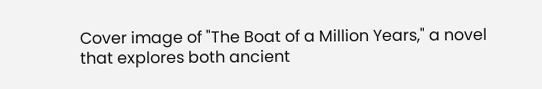Cover image of "The Boat of a Million Years," a novel that explores both ancient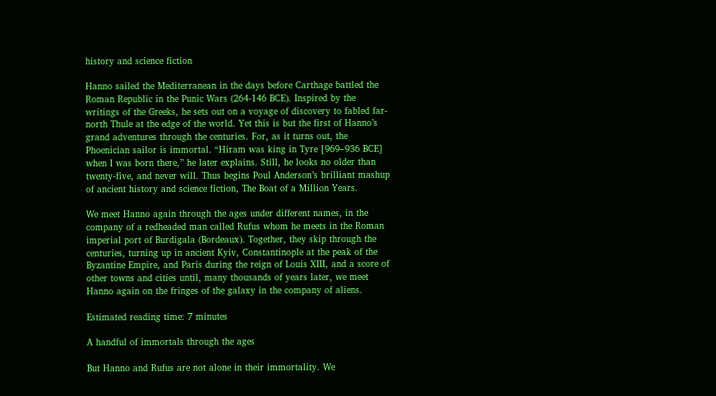history and science fiction

Hanno sailed the Mediterranean in the days before Carthage battled the Roman Republic in the Punic Wars (264-146 BCE). Inspired by the writings of the Greeks, he sets out on a voyage of discovery to fabled far-north Thule at the edge of the world. Yet this is but the first of Hanno’s grand adventures through the centuries. For, as it turns out, the Phoenician sailor is immortal. “Hiram was king in Tyre [969–936 BCE] when I was born there,” he later explains. Still, he looks no older than twenty-five, and never will. Thus begins Poul Anderson’s brilliant mashup of ancient history and science fiction, The Boat of a Million Years.

We meet Hanno again through the ages under different names, in the company of a redheaded man called Rufus whom he meets in the Roman imperial port of Burdigala (Bordeaux). Together, they skip through the centuries, turning up in ancient Kyiv, Constantinople at the peak of the Byzantine Empire, and Paris during the reign of Louis XIII, and a score of other towns and cities until, many thousands of years later, we meet Hanno again on the fringes of the galaxy in the company of aliens.

Estimated reading time: 7 minutes

A handful of immortals through the ages

But Hanno and Rufus are not alone in their immortality. We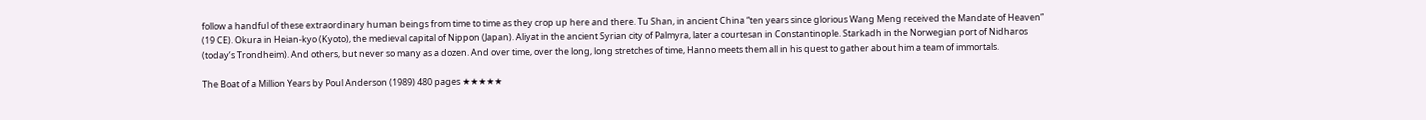follow a handful of these extraordinary human beings from time to time as they crop up here and there. Tu Shan, in ancient China “ten years since glorious Wang Meng received the Mandate of Heaven” (19 CE). Okura in Heian-kyo (Kyoto), the medieval capital of Nippon (Japan). Aliyat in the ancient Syrian city of Palmyra, later a courtesan in Constantinople. Starkadh in the Norwegian port of Nidharos (today’s Trondheim). And others, but never so many as a dozen. And over time, over the long, long stretches of time, Hanno meets them all in his quest to gather about him a team of immortals.

The Boat of a Million Years by Poul Anderson (1989) 480 pages ★★★★★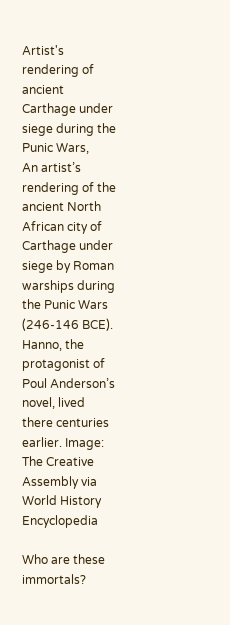Artist's rendering of ancient Carthage under siege during the Punic Wars,
An artist’s rendering of the ancient North African city of Carthage under siege by Roman warships during the Punic Wars (246-146 BCE). Hanno, the protagonist of Poul Anderson’s novel, lived there centuries earlier. Image: The Creative Assembly via World History Encyclopedia

Who are these immortals?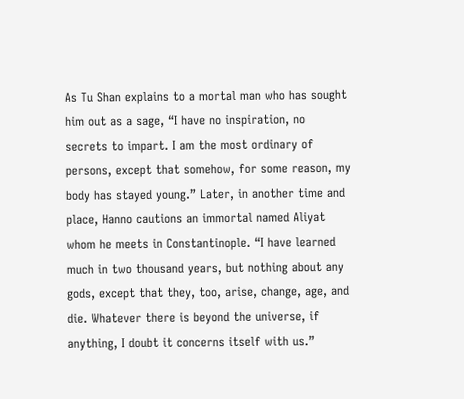As Tu Shan explains to a mortal man who has sought him out as a sage, “I have no inspiration, no secrets to impart. I am the most ordinary of persons, except that somehow, for some reason, my body has stayed young.” Later, in another time and place, Hanno cautions an immortal named Aliyat whom he meets in Constantinople. “I have learned much in two thousand years, but nothing about any gods, except that they, too, arise, change, age, and die. Whatever there is beyond the universe, if anything, I doubt it concerns itself with us.”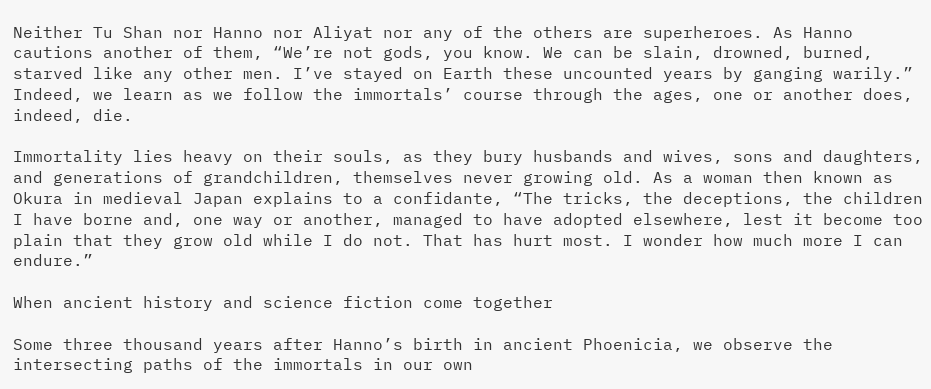Neither Tu Shan nor Hanno nor Aliyat nor any of the others are superheroes. As Hanno cautions another of them, “We’re not gods, you know. We can be slain, drowned, burned, starved like any other men. I’ve stayed on Earth these uncounted years by ganging warily.” Indeed, we learn as we follow the immortals’ course through the ages, one or another does, indeed, die.

Immortality lies heavy on their souls, as they bury husbands and wives, sons and daughters, and generations of grandchildren, themselves never growing old. As a woman then known as Okura in medieval Japan explains to a confidante, “The tricks, the deceptions, the children I have borne and, one way or another, managed to have adopted elsewhere, lest it become too plain that they grow old while I do not. That has hurt most. I wonder how much more I can endure.”

When ancient history and science fiction come together

Some three thousand years after Hanno’s birth in ancient Phoenicia, we observe the intersecting paths of the immortals in our own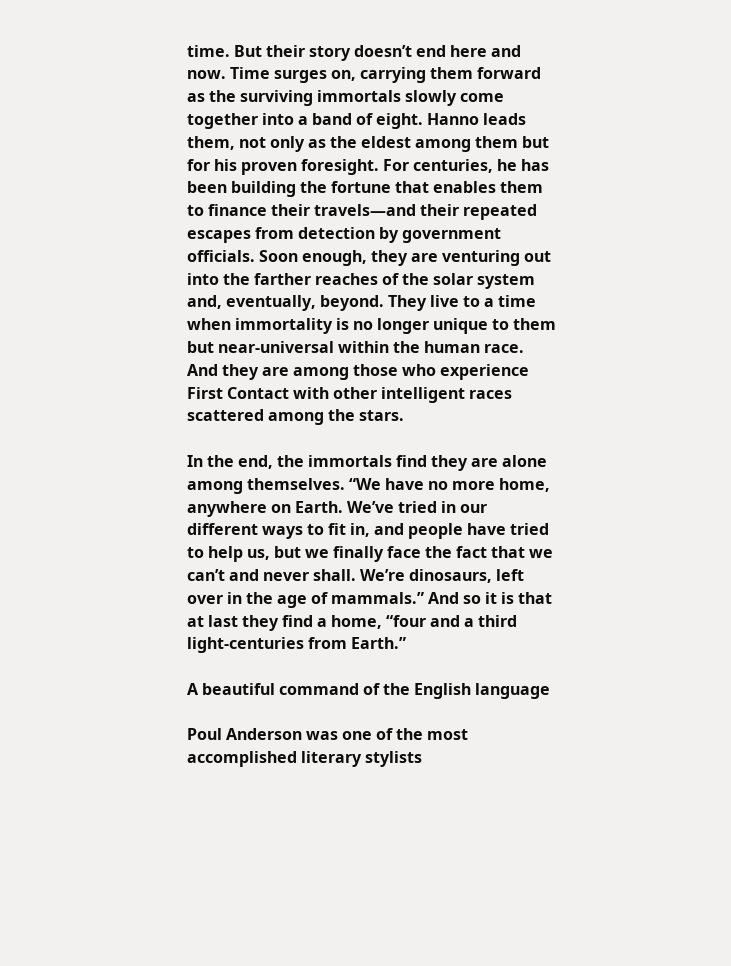time. But their story doesn’t end here and now. Time surges on, carrying them forward as the surviving immortals slowly come together into a band of eight. Hanno leads them, not only as the eldest among them but for his proven foresight. For centuries, he has been building the fortune that enables them to finance their travels—and their repeated escapes from detection by government officials. Soon enough, they are venturing out into the farther reaches of the solar system and, eventually, beyond. They live to a time when immortality is no longer unique to them but near-universal within the human race. And they are among those who experience First Contact with other intelligent races scattered among the stars.

In the end, the immortals find they are alone among themselves. “We have no more home, anywhere on Earth. We’ve tried in our different ways to fit in, and people have tried to help us, but we finally face the fact that we can’t and never shall. We’re dinosaurs, left over in the age of mammals.” And so it is that at last they find a home, “four and a third light-centuries from Earth.”

A beautiful command of the English language

Poul Anderson was one of the most accomplished literary stylists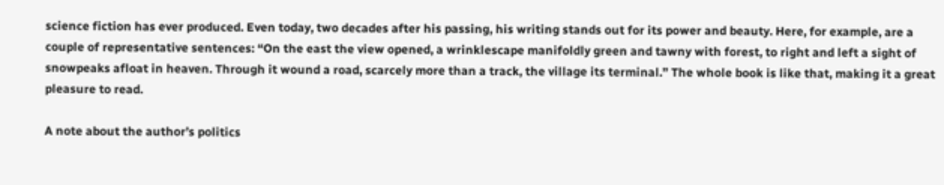science fiction has ever produced. Even today, two decades after his passing, his writing stands out for its power and beauty. Here, for example, are a couple of representative sentences: “On the east the view opened, a wrinklescape manifoldly green and tawny with forest, to right and left a sight of snowpeaks afloat in heaven. Through it wound a road, scarcely more than a track, the village its terminal.” The whole book is like that, making it a great pleasure to read.

A note about the author’s politics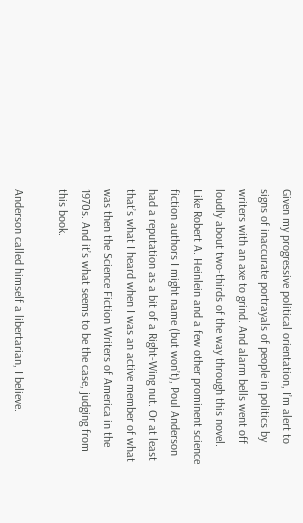Given my progressive political orientation, I’m alert to signs of inaccurate portrayals of people in politics by writers with an axe to grind. And alarm bells went off loudly about two-thirds of the way through this novel. Like Robert A. Heinlein and a few other prominent science fiction authors I might name (but won’t), Poul Anderson had a reputation as a bit of a Right-Wing nut. Or at least that’s what I heard when I was an active member of what was then the Science Fiction Writers of America in the 1970s. And it’s what seems to be the case, judging from this book.

Anderson called himself a libertarian, I believe.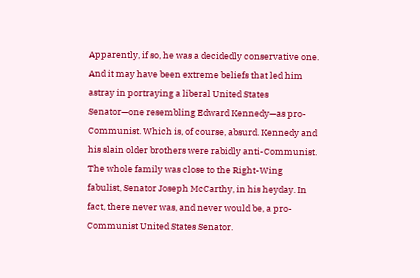Apparently, if so, he was a decidedly conservative one. And it may have been extreme beliefs that led him astray in portraying a liberal United States Senator—one resembling Edward Kennedy—as pro-Communist. Which is, of course, absurd. Kennedy and his slain older brothers were rabidly anti-Communist. The whole family was close to the Right-Wing fabulist, Senator Joseph McCarthy, in his heyday. In fact, there never was, and never would be, a pro-Communist United States Senator.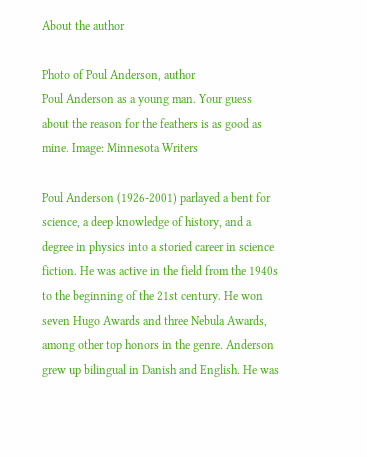About the author

Photo of Poul Anderson, author
Poul Anderson as a young man. Your guess about the reason for the feathers is as good as mine. Image: Minnesota Writers

Poul Anderson (1926-2001) parlayed a bent for science, a deep knowledge of history, and a degree in physics into a storied career in science fiction. He was active in the field from the 1940s to the beginning of the 21st century. He won seven Hugo Awards and three Nebula Awards, among other top honors in the genre. Anderson grew up bilingual in Danish and English. He was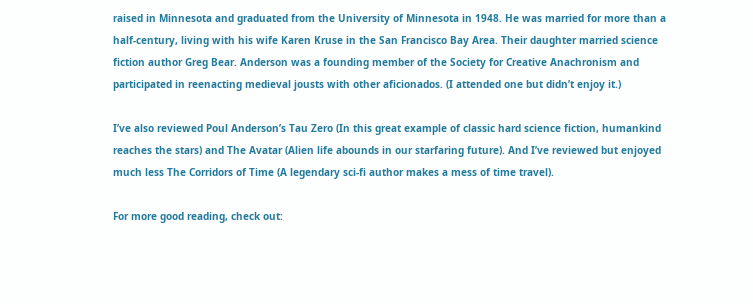raised in Minnesota and graduated from the University of Minnesota in 1948. He was married for more than a half-century, living with his wife Karen Kruse in the San Francisco Bay Area. Their daughter married science fiction author Greg Bear. Anderson was a founding member of the Society for Creative Anachronism and participated in reenacting medieval jousts with other aficionados. (I attended one but didn’t enjoy it.)

I’ve also reviewed Poul Anderson’s Tau Zero (In this great example of classic hard science fiction, humankind reaches the stars) and The Avatar (Alien life abounds in our starfaring future). And I’ve reviewed but enjoyed much less The Corridors of Time (A legendary sci-fi author makes a mess of time travel).

For more good reading, check out: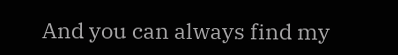And you can always find my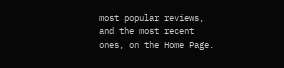most popular reviews, and the most recent ones, on the Home Page.